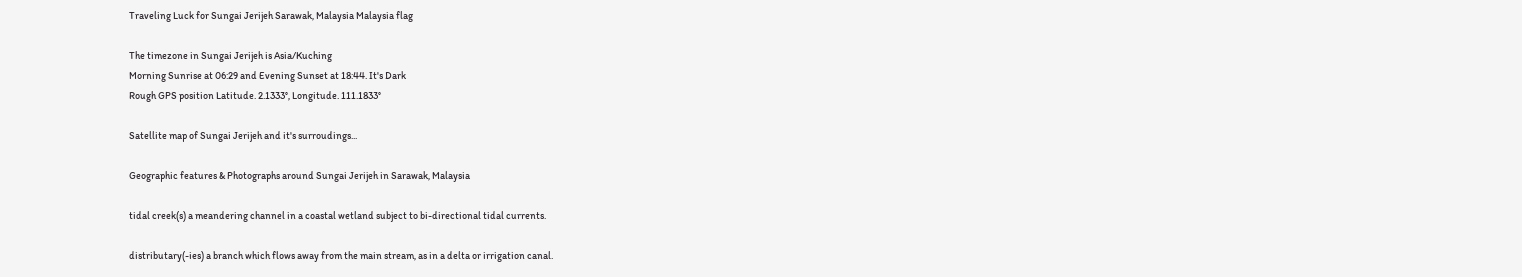Traveling Luck for Sungai Jerijeh Sarawak, Malaysia Malaysia flag

The timezone in Sungai Jerijeh is Asia/Kuching
Morning Sunrise at 06:29 and Evening Sunset at 18:44. It's Dark
Rough GPS position Latitude. 2.1333°, Longitude. 111.1833°

Satellite map of Sungai Jerijeh and it's surroudings...

Geographic features & Photographs around Sungai Jerijeh in Sarawak, Malaysia

tidal creek(s) a meandering channel in a coastal wetland subject to bi-directional tidal currents.

distributary(-ies) a branch which flows away from the main stream, as in a delta or irrigation canal.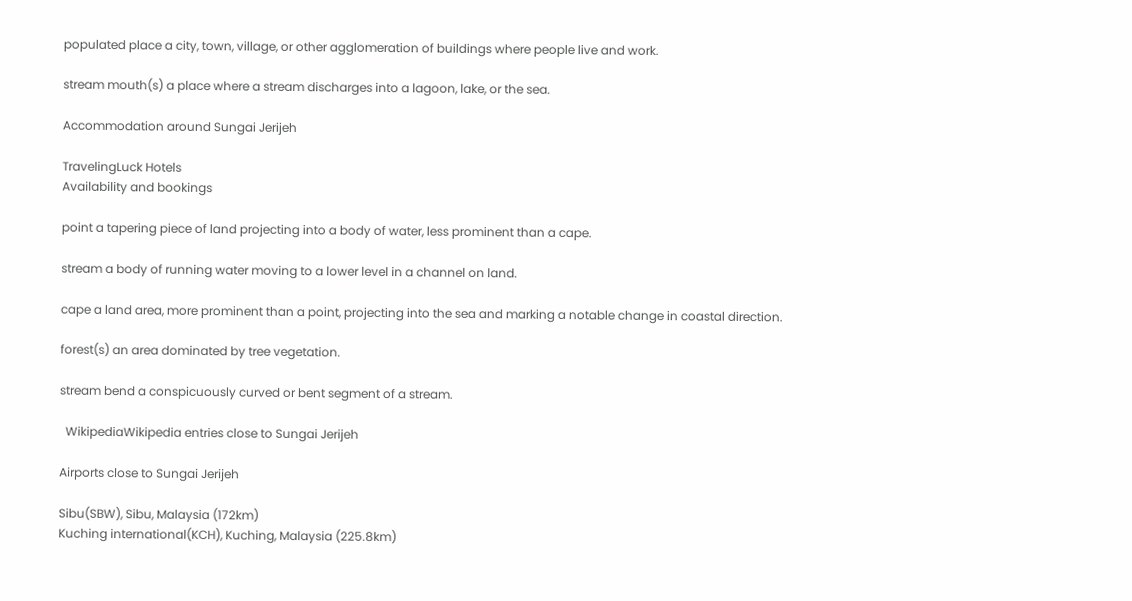populated place a city, town, village, or other agglomeration of buildings where people live and work.

stream mouth(s) a place where a stream discharges into a lagoon, lake, or the sea.

Accommodation around Sungai Jerijeh

TravelingLuck Hotels
Availability and bookings

point a tapering piece of land projecting into a body of water, less prominent than a cape.

stream a body of running water moving to a lower level in a channel on land.

cape a land area, more prominent than a point, projecting into the sea and marking a notable change in coastal direction.

forest(s) an area dominated by tree vegetation.

stream bend a conspicuously curved or bent segment of a stream.

  WikipediaWikipedia entries close to Sungai Jerijeh

Airports close to Sungai Jerijeh

Sibu(SBW), Sibu, Malaysia (172km)
Kuching international(KCH), Kuching, Malaysia (225.8km)